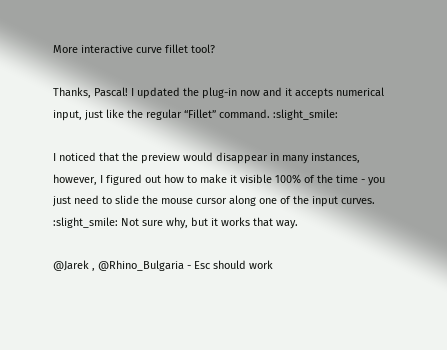More interactive curve fillet tool?

Thanks, Pascal! I updated the plug-in now and it accepts numerical input, just like the regular “Fillet” command. :slight_smile:

I noticed that the preview would disappear in many instances, however, I figured out how to make it visible 100% of the time - you just need to slide the mouse cursor along one of the input curves. :slight_smile: Not sure why, but it works that way.

@Jarek , @Rhino_Bulgaria - Esc should work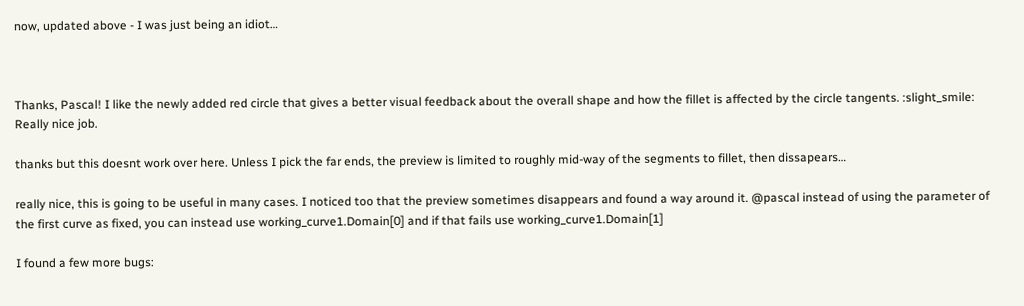now, updated above - I was just being an idiot…



Thanks, Pascal! I like the newly added red circle that gives a better visual feedback about the overall shape and how the fillet is affected by the circle tangents. :slight_smile: Really nice job.

thanks but this doesnt work over here. Unless I pick the far ends, the preview is limited to roughly mid-way of the segments to fillet, then dissapears…

really nice, this is going to be useful in many cases. I noticed too that the preview sometimes disappears and found a way around it. @pascal instead of using the parameter of the first curve as fixed, you can instead use working_curve1.Domain[0] and if that fails use working_curve1.Domain[1]

I found a few more bugs: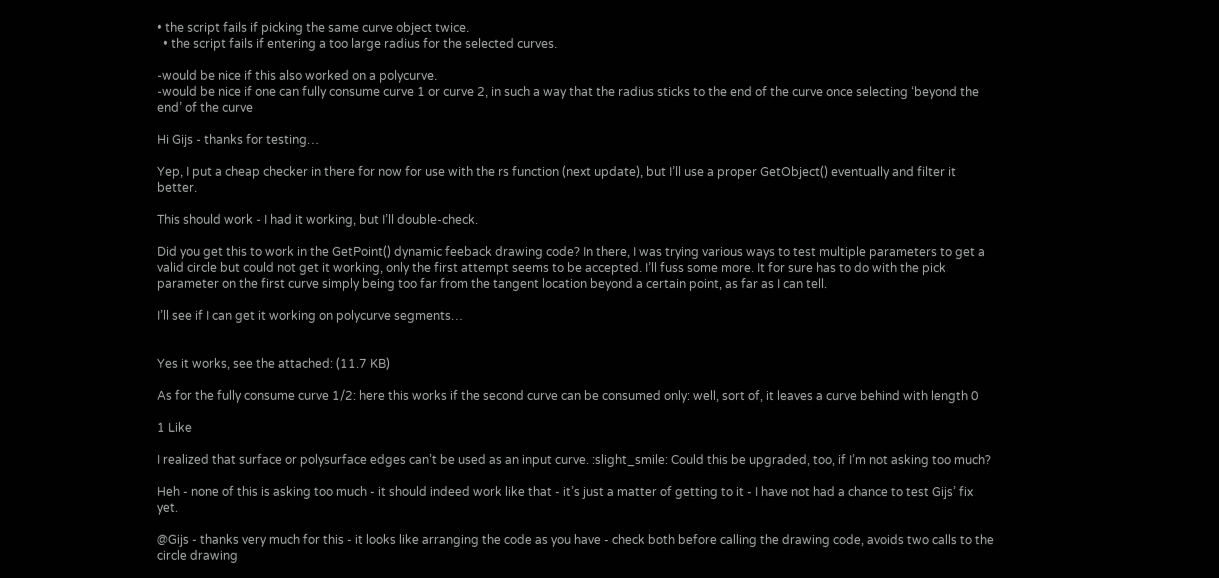• the script fails if picking the same curve object twice.
  • the script fails if entering a too large radius for the selected curves.

-would be nice if this also worked on a polycurve.
-would be nice if one can fully consume curve 1 or curve 2, in such a way that the radius sticks to the end of the curve once selecting ‘beyond the end’ of the curve

Hi Gijs - thanks for testing…

Yep, I put a cheap checker in there for now for use with the rs function (next update), but I’ll use a proper GetObject() eventually and filter it better.

This should work - I had it working, but I’ll double-check.

Did you get this to work in the GetPoint() dynamic feeback drawing code? In there, I was trying various ways to test multiple parameters to get a valid circle but could not get it working, only the first attempt seems to be accepted. I’ll fuss some more. It for sure has to do with the pick parameter on the first curve simply being too far from the tangent location beyond a certain point, as far as I can tell.

I’ll see if I can get it working on polycurve segments…


Yes it works, see the attached: (11.7 KB)

As for the fully consume curve 1/2: here this works if the second curve can be consumed only: well, sort of, it leaves a curve behind with length 0

1 Like

I realized that surface or polysurface edges can’t be used as an input curve. :slight_smile: Could this be upgraded, too, if I’m not asking too much?

Heh - none of this is asking too much - it should indeed work like that - it’s just a matter of getting to it - I have not had a chance to test Gijs’ fix yet.

@Gijs - thanks very much for this - it looks like arranging the code as you have - check both before calling the drawing code, avoids two calls to the circle drawing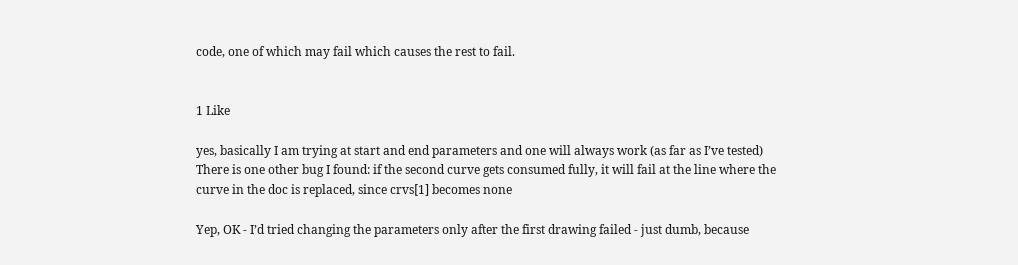code, one of which may fail which causes the rest to fail.


1 Like

yes, basically I am trying at start and end parameters and one will always work (as far as I’ve tested)
There is one other bug I found: if the second curve gets consumed fully, it will fail at the line where the curve in the doc is replaced, since crvs[1] becomes none

Yep, OK - I’d tried changing the parameters only after the first drawing failed - just dumb, because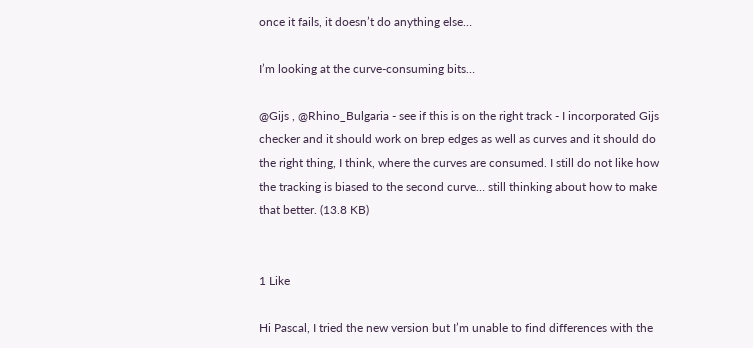once it fails, it doesn’t do anything else…

I’m looking at the curve-consuming bits…

@Gijs , @Rhino_Bulgaria - see if this is on the right track - I incorporated Gijs checker and it should work on brep edges as well as curves and it should do the right thing, I think, where the curves are consumed. I still do not like how the tracking is biased to the second curve… still thinking about how to make that better. (13.8 KB)


1 Like

Hi Pascal, I tried the new version but I’m unable to find differences with the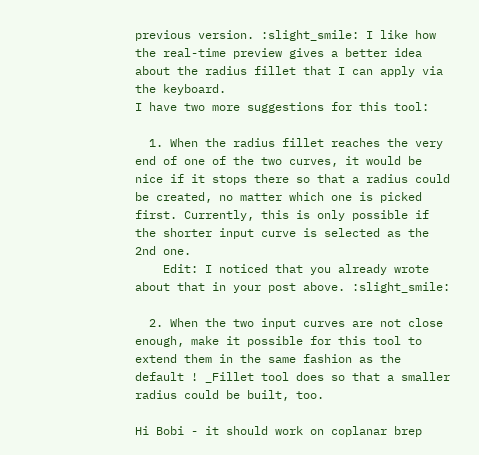previous version. :slight_smile: I like how the real-time preview gives a better idea about the radius fillet that I can apply via the keyboard.
I have two more suggestions for this tool:

  1. When the radius fillet reaches the very end of one of the two curves, it would be nice if it stops there so that a radius could be created, no matter which one is picked first. Currently, this is only possible if the shorter input curve is selected as the 2nd one.
    Edit: I noticed that you already wrote about that in your post above. :slight_smile:

  2. When the two input curves are not close enough, make it possible for this tool to extend them in the same fashion as the default ! _Fillet tool does so that a smaller radius could be built, too.

Hi Bobi - it should work on coplanar brep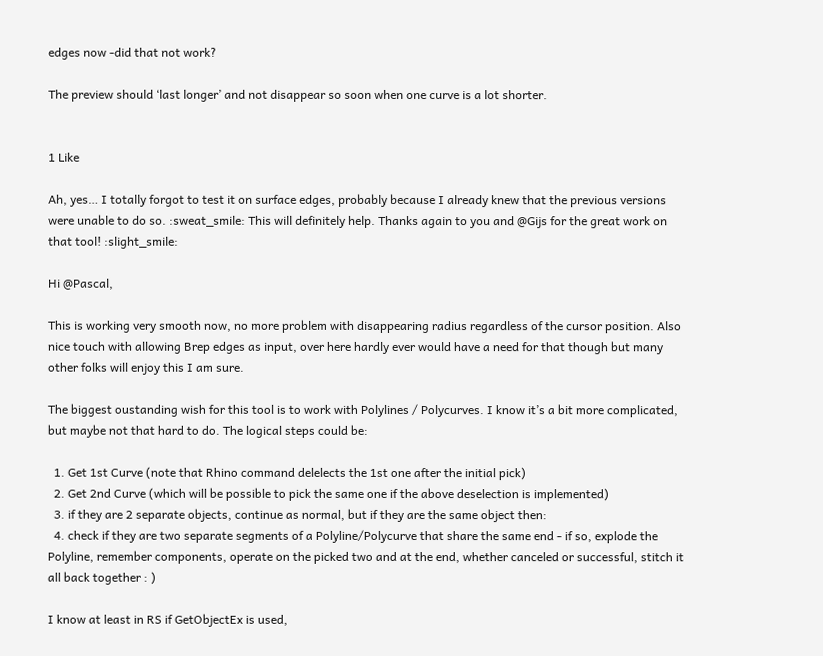edges now -did that not work?

The preview should ‘last longer’ and not disappear so soon when one curve is a lot shorter.


1 Like

Ah, yes… I totally forgot to test it on surface edges, probably because I already knew that the previous versions were unable to do so. :sweat_smile: This will definitely help. Thanks again to you and @Gijs for the great work on that tool! :slight_smile:

Hi @Pascal,

This is working very smooth now, no more problem with disappearing radius regardless of the cursor position. Also nice touch with allowing Brep edges as input, over here hardly ever would have a need for that though but many other folks will enjoy this I am sure.

The biggest oustanding wish for this tool is to work with Polylines / Polycurves. I know it’s a bit more complicated, but maybe not that hard to do. The logical steps could be:

  1. Get 1st Curve (note that Rhino command delelects the 1st one after the initial pick)
  2. Get 2nd Curve (which will be possible to pick the same one if the above deselection is implemented)
  3. if they are 2 separate objects, continue as normal, but if they are the same object then:
  4. check if they are two separate segments of a Polyline/Polycurve that share the same end - if so, explode the Polyline, remember components, operate on the picked two and at the end, whether canceled or successful, stitch it all back together : )

I know at least in RS if GetObjectEx is used,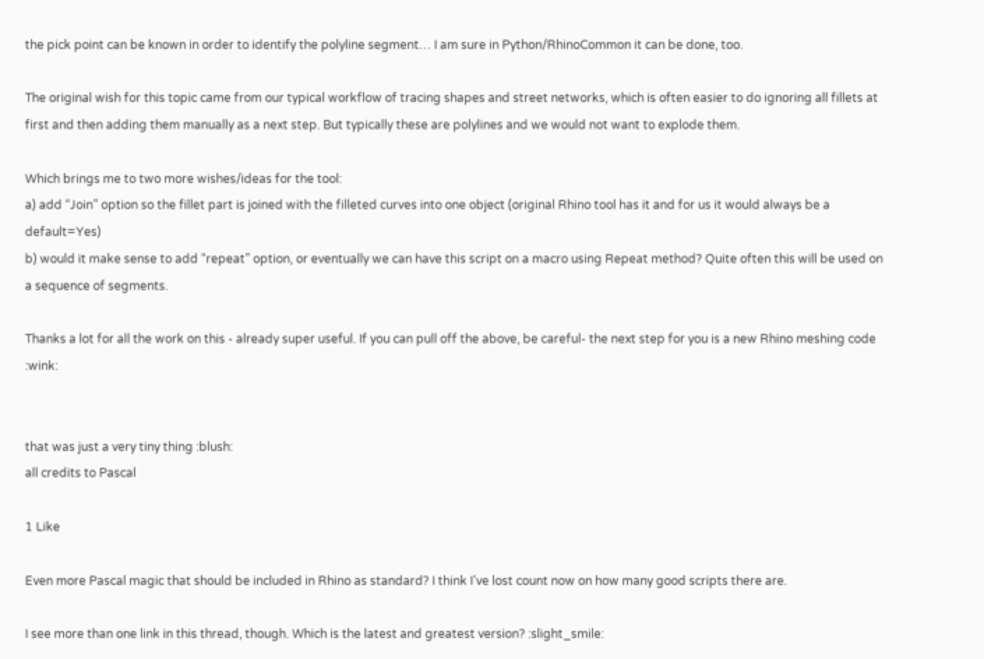the pick point can be known in order to identify the polyline segment… I am sure in Python/RhinoCommon it can be done, too.

The original wish for this topic came from our typical workflow of tracing shapes and street networks, which is often easier to do ignoring all fillets at first and then adding them manually as a next step. But typically these are polylines and we would not want to explode them.

Which brings me to two more wishes/ideas for the tool:
a) add “Join” option so the fillet part is joined with the filleted curves into one object (original Rhino tool has it and for us it would always be a default=Yes)
b) would it make sense to add “repeat” option, or eventually we can have this script on a macro using Repeat method? Quite often this will be used on a sequence of segments.

Thanks a lot for all the work on this - already super useful. If you can pull off the above, be careful- the next step for you is a new Rhino meshing code :wink:


that was just a very tiny thing :blush:
all credits to Pascal

1 Like

Even more Pascal magic that should be included in Rhino as standard? I think I’ve lost count now on how many good scripts there are.

I see more than one link in this thread, though. Which is the latest and greatest version? :slight_smile: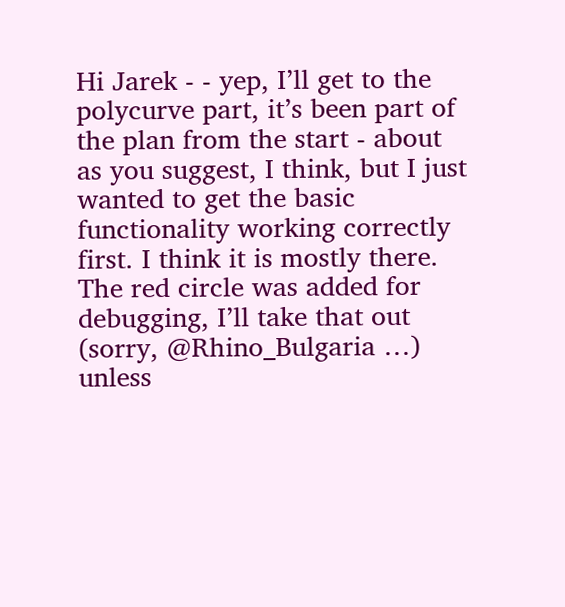Hi Jarek - - yep, I’ll get to the polycurve part, it’s been part of the plan from the start - about as you suggest, I think, but I just wanted to get the basic functionality working correctly first. I think it is mostly there. The red circle was added for debugging, I’ll take that out (sorry, @Rhino_Bulgaria …) unless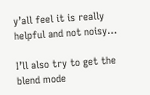y’all feel it is really helpful and not noisy…

I’ll also try to get the blend mode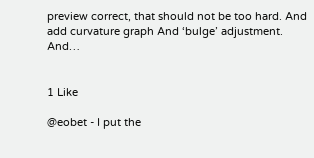preview correct, that should not be too hard. And add curvature graph And ‘bulge’ adjustment. And…


1 Like

@eobet - I put the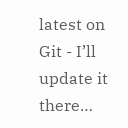latest on Git - I’ll update it there…